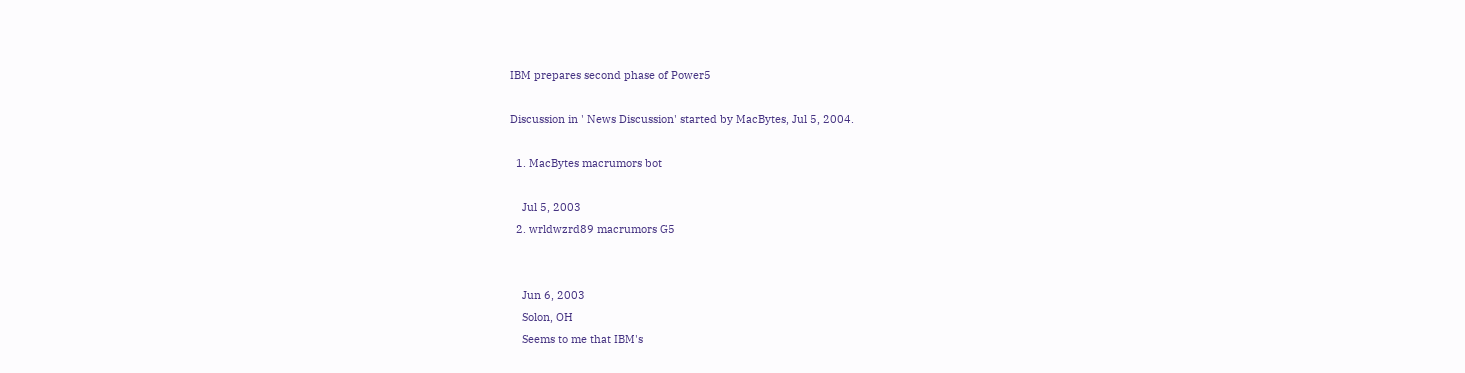IBM prepares second phase of Power5

Discussion in ' News Discussion' started by MacBytes, Jul 5, 2004.

  1. MacBytes macrumors bot

    Jul 5, 2003
  2. wrldwzrd89 macrumors G5


    Jun 6, 2003
    Solon, OH
    Seems to me that IBM's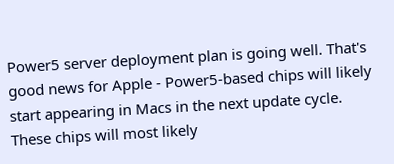Power5 server deployment plan is going well. That's good news for Apple - Power5-based chips will likely start appearing in Macs in the next update cycle. These chips will most likely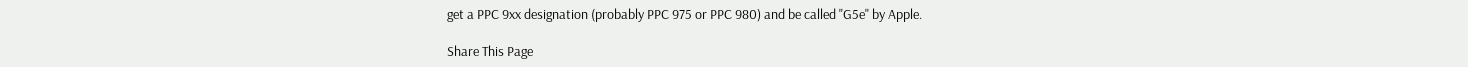get a PPC 9xx designation (probably PPC 975 or PPC 980) and be called "G5e" by Apple.

Share This Page